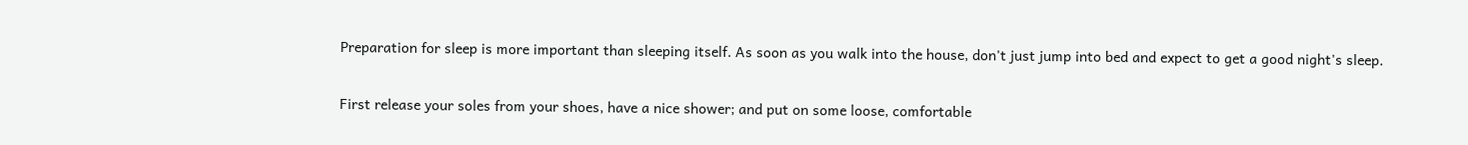Preparation for sleep is more important than sleeping itself. As soon as you walk into the house, don't just jump into bed and expect to get a good night's sleep.

First release your soles from your shoes, have a nice shower; and put on some loose, comfortable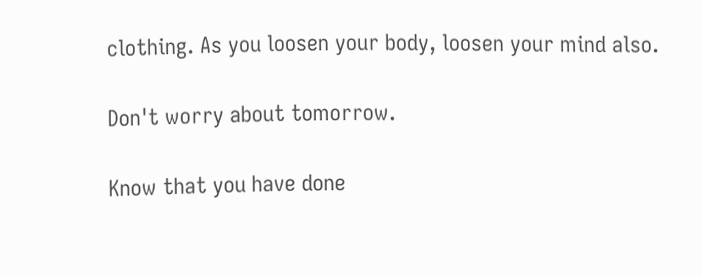clothing. As you loosen your body, loosen your mind also.

Don't worry about tomorrow.

Know that you have done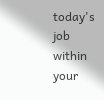today's job within your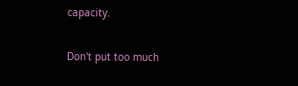capacity.

Don't put too much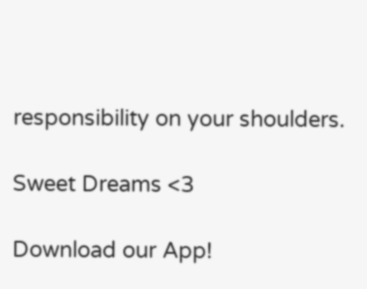responsibility on your shoulders.

Sweet Dreams <3

Download our App!